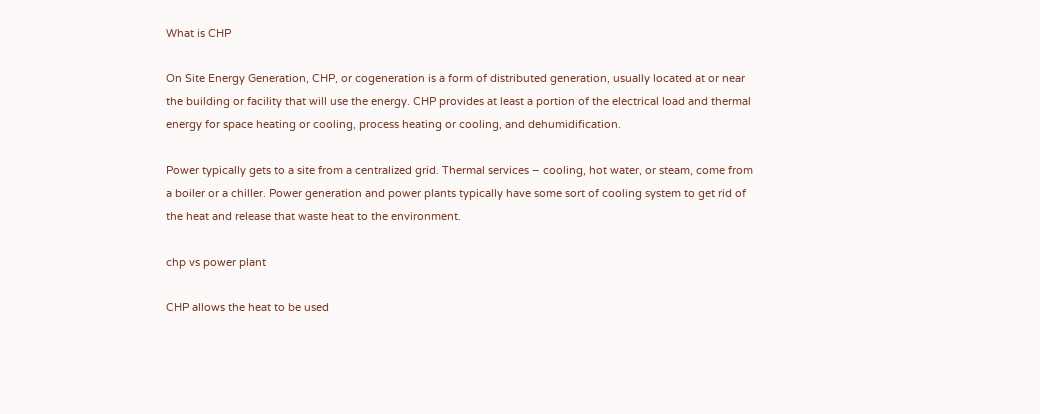What is CHP

On Site Energy Generation, CHP, or cogeneration is a form of distributed generation, usually located at or near the building or facility that will use the energy. CHP provides at least a portion of the electrical load and thermal energy for space heating or cooling, process heating or cooling, and dehumidification.

Power typically gets to a site from a centralized grid. Thermal services – cooling, hot water, or steam, come from a boiler or a chiller. Power generation and power plants typically have some sort of cooling system to get rid of the heat and release that waste heat to the environment.

chp vs power plant

CHP allows the heat to be used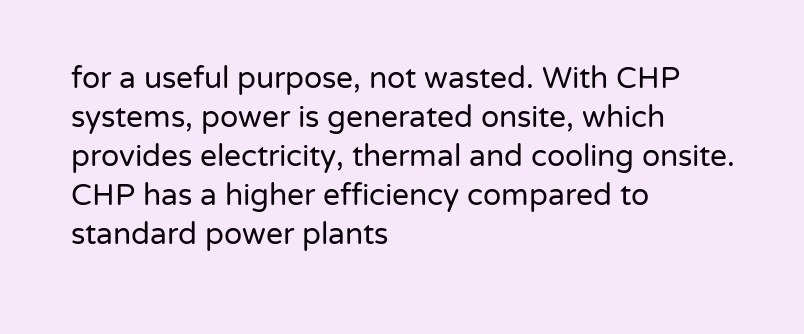for a useful purpose, not wasted. With CHP systems, power is generated onsite, which provides electricity, thermal and cooling onsite. CHP has a higher efficiency compared to standard power plants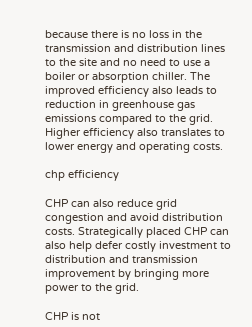because there is no loss in the transmission and distribution lines to the site and no need to use a boiler or absorption chiller. The improved efficiency also leads to reduction in greenhouse gas emissions compared to the grid. Higher efficiency also translates to lower energy and operating costs.

chp efficiency

CHP can also reduce grid congestion and avoid distribution costs. Strategically placed CHP can also help defer costly investment to distribution and transmission improvement by bringing more power to the grid.

CHP is not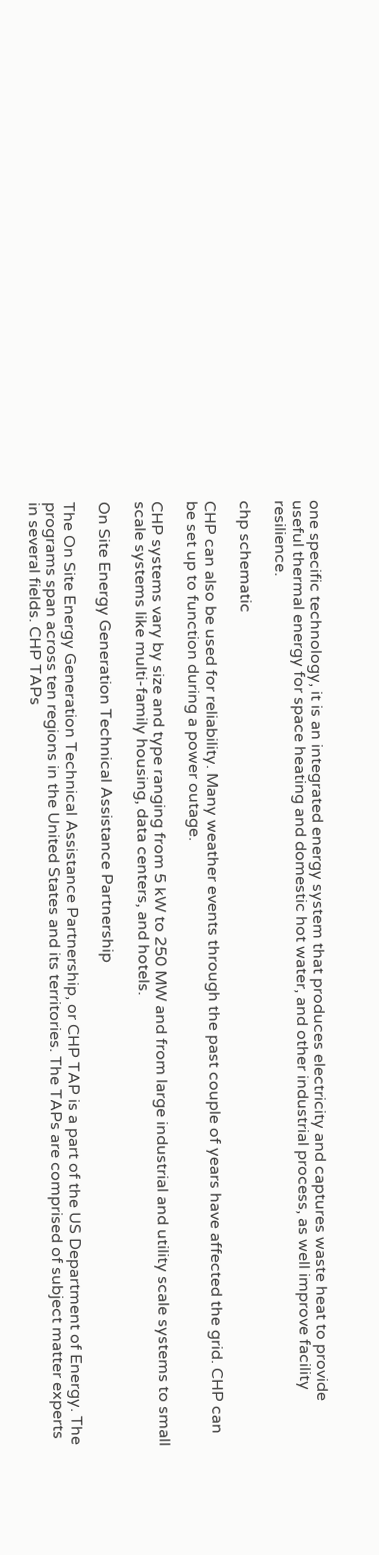one specific technology, it is an integrated energy system that produces electricity and captures waste heat to provide useful thermal energy for space heating and domestic hot water, and other industrial process, as well improve facility resilience.

chp schematic

CHP can also be used for reliability. Many weather events through the past couple of years have affected the grid. CHP can be set up to function during a power outage.

CHP systems vary by size and type ranging from 5 kW to 250 MW and from large industrial and utility scale systems to small scale systems like multi-family housing, data centers, and hotels.

On Site Energy Generation Technical Assistance Partnership

The On Site Energy Generation Technical Assistance Partnership, or CHP TAP is a part of the US Department of Energy. The programs span across ten regions in the United States and its territories. The TAPs are comprised of subject matter experts in several fields. CHP TAPs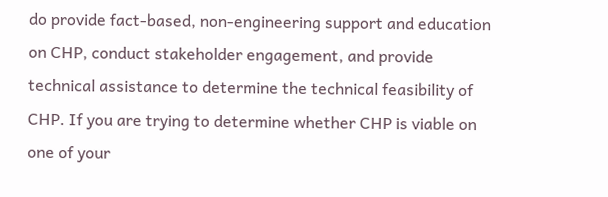do provide fact-based, non-engineering support and education on CHP, conduct stakeholder engagement, and provide technical assistance to determine the technical feasibility of CHP. If you are trying to determine whether CHP is viable on one of your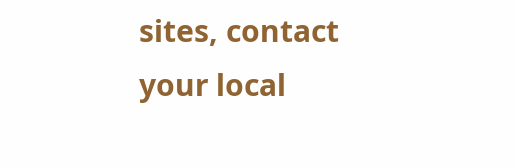sites, contact your local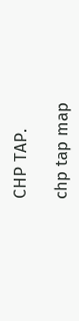CHP TAP.

chp tap map